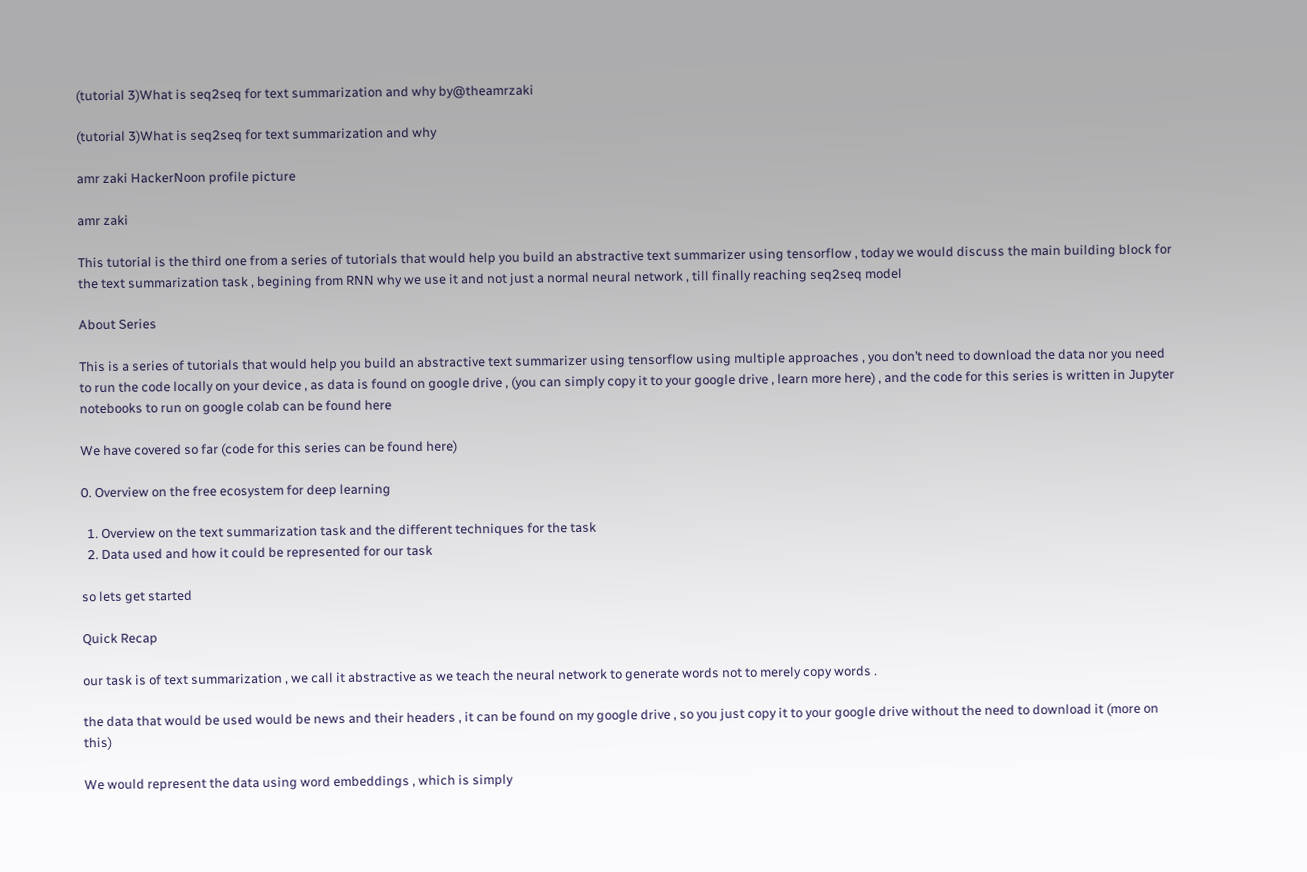(tutorial 3)What is seq2seq for text summarization and why by@theamrzaki

(tutorial 3)What is seq2seq for text summarization and why

amr zaki HackerNoon profile picture

amr zaki

This tutorial is the third one from a series of tutorials that would help you build an abstractive text summarizer using tensorflow , today we would discuss the main building block for the text summarization task , begining from RNN why we use it and not just a normal neural network , till finally reaching seq2seq model

About Series

This is a series of tutorials that would help you build an abstractive text summarizer using tensorflow using multiple approaches , you don’t need to download the data nor you need to run the code locally on your device , as data is found on google drive , (you can simply copy it to your google drive , learn more here) , and the code for this series is written in Jupyter notebooks to run on google colab can be found here

We have covered so far (code for this series can be found here)

0. Overview on the free ecosystem for deep learning

  1. Overview on the text summarization task and the different techniques for the task
  2. Data used and how it could be represented for our task

so lets get started

Quick Recap

our task is of text summarization , we call it abstractive as we teach the neural network to generate words not to merely copy words .

the data that would be used would be news and their headers , it can be found on my google drive , so you just copy it to your google drive without the need to download it (more on this)

We would represent the data using word embeddings , which is simply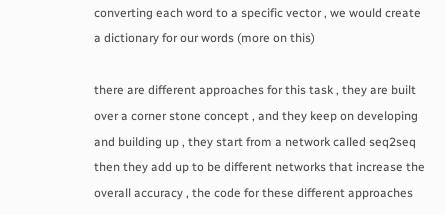converting each word to a specific vector , we would create a dictionary for our words (more on this)

there are different approaches for this task , they are built over a corner stone concept , and they keep on developing and building up , they start from a network called seq2seq then they add up to be different networks that increase the overall accuracy , the code for these different approaches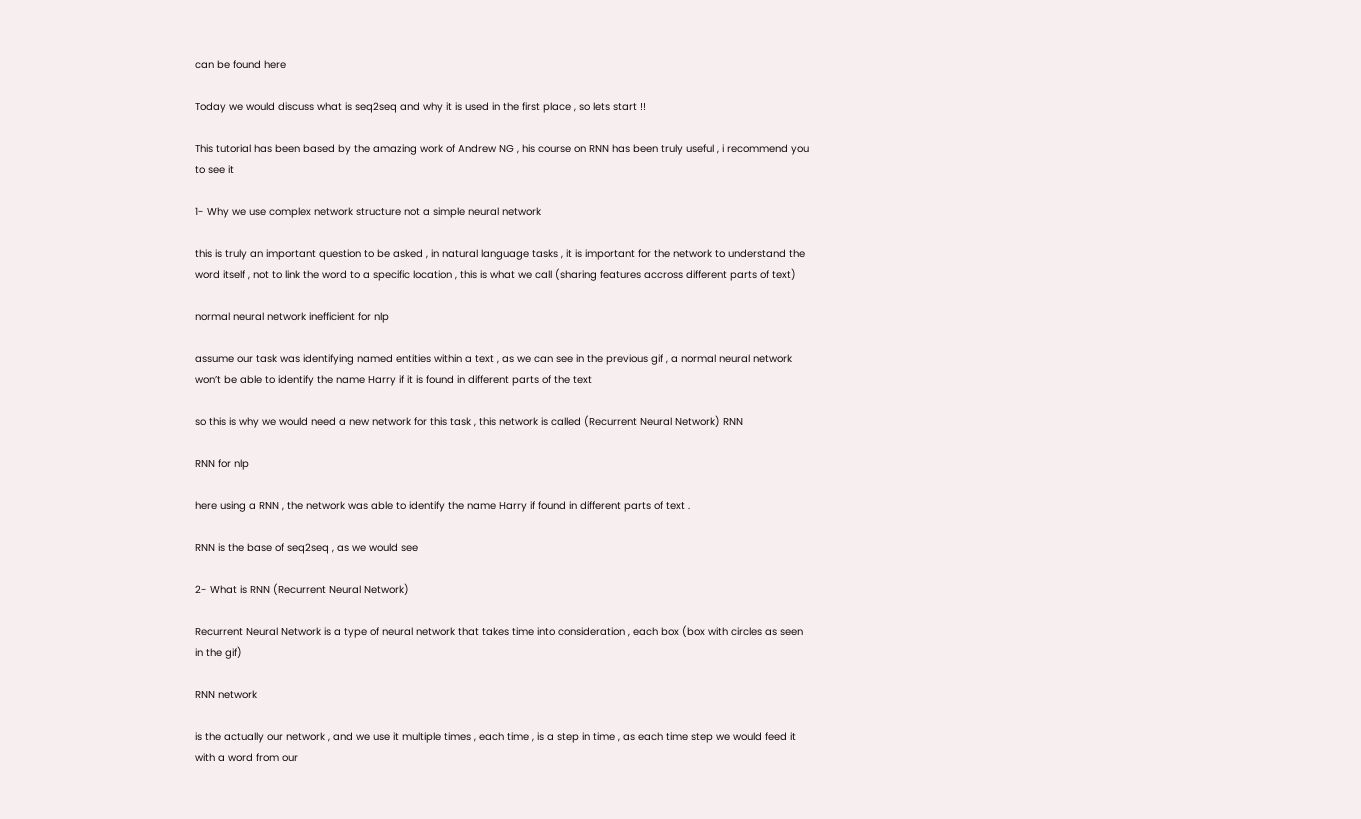can be found here

Today we would discuss what is seq2seq and why it is used in the first place , so lets start !!

This tutorial has been based by the amazing work of Andrew NG , his course on RNN has been truly useful , i recommend you to see it

1- Why we use complex network structure not a simple neural network

this is truly an important question to be asked , in natural language tasks , it is important for the network to understand the word itself , not to link the word to a specific location , this is what we call (sharing features accross different parts of text)

normal neural network inefficient for nlp

assume our task was identifying named entities within a text , as we can see in the previous gif , a normal neural network won’t be able to identify the name Harry if it is found in different parts of the text

so this is why we would need a new network for this task , this network is called (Recurrent Neural Network) RNN

RNN for nlp

here using a RNN , the network was able to identify the name Harry if found in different parts of text .

RNN is the base of seq2seq , as we would see

2- What is RNN (Recurrent Neural Network)

Recurrent Neural Network is a type of neural network that takes time into consideration , each box (box with circles as seen in the gif)

RNN network

is the actually our network , and we use it multiple times , each time , is a step in time , as each time step we would feed it with a word from our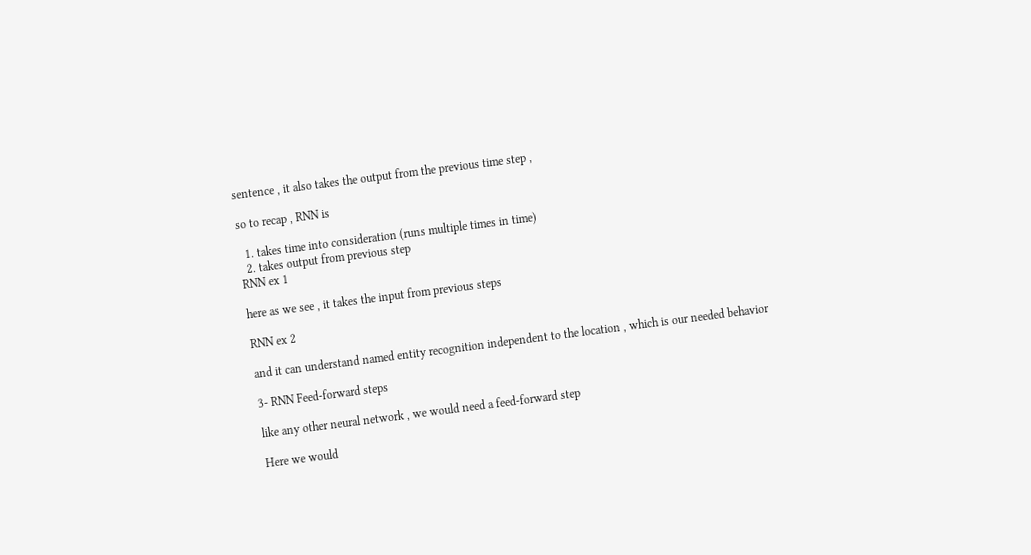sentence , it also takes the output from the previous time step ,

so to recap , RNN is

  1. takes time into consideration (runs multiple times in time)
  2. takes output from previous step
RNN ex 1

here as we see , it takes the input from previous steps

RNN ex 2

and it can understand named entity recognition independent to the location , which is our needed behavior

3- RNN Feed-forward steps

like any other neural network , we would need a feed-forward step

Here we would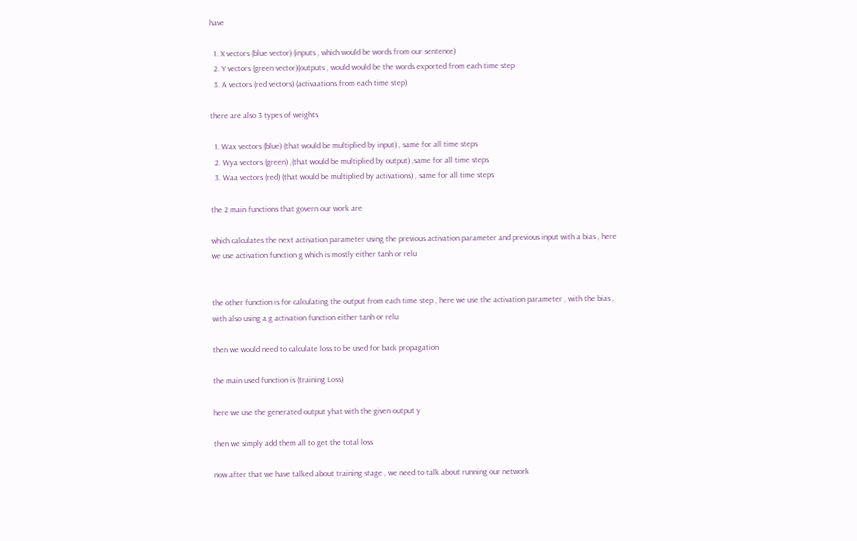have

  1. X vectors (blue vector) (inputs , which would be words from our sentence)
  2. Y vectors (green vector)(outputs , would would be the words exported from each time step
  3. A vectors (red vectors) (activaations from each time step)

there are also 3 types of weights

  1. Wax vectors (blue) (that would be multiplied by input) , same for all time steps
  2. Wya vectors (green) ,(that would be multiplied by output) ,same for all time steps
  3. Waa vectors (red) (that would be multiplied by activations) , same for all time steps

the 2 main functions that govern our work are

which calculates the next activation parameter using the previous activation parameter and previous input with a bias , here we use activation function g which is mostly either tanh or relu


the other function is for calculating the output from each time step , here we use the activation parameter , with the bias , with also using a g activation function either tanh or relu

then we would need to calculate loss to be used for back propagation

the main used function is (training Loss)

here we use the generated output yhat with the given output y

then we simply add them all to get the total loss

now after that we have talked about training stage , we need to talk about running our network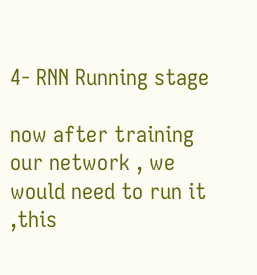4- RNN Running stage

now after training our network , we would need to run it ,this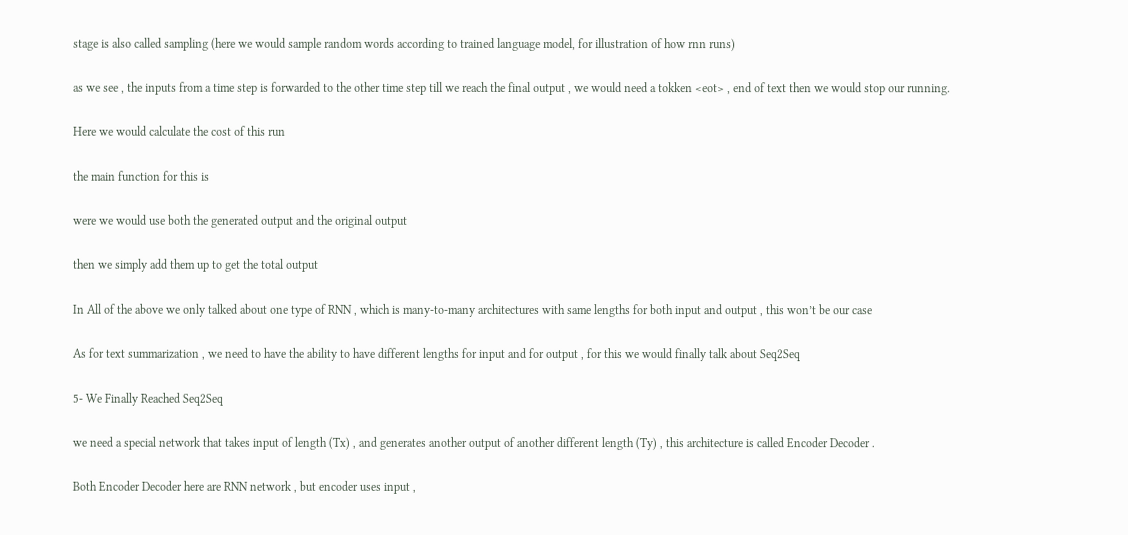stage is also called sampling (here we would sample random words according to trained language model, for illustration of how rnn runs)

as we see , the inputs from a time step is forwarded to the other time step till we reach the final output , we would need a tokken <eot> , end of text then we would stop our running.

Here we would calculate the cost of this run

the main function for this is

were we would use both the generated output and the original output

then we simply add them up to get the total output

In All of the above we only talked about one type of RNN , which is many-to-many architectures with same lengths for both input and output , this won’t be our case

As for text summarization , we need to have the ability to have different lengths for input and for output , for this we would finally talk about Seq2Seq

5- We Finally Reached Seq2Seq

we need a special network that takes input of length (Tx) , and generates another output of another different length (Ty) , this architecture is called Encoder Decoder .

Both Encoder Decoder here are RNN network , but encoder uses input ,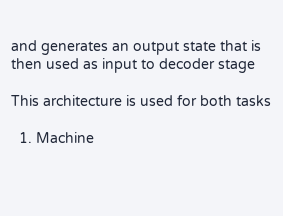and generates an output state that is then used as input to decoder stage

This architecture is used for both tasks

  1. Machine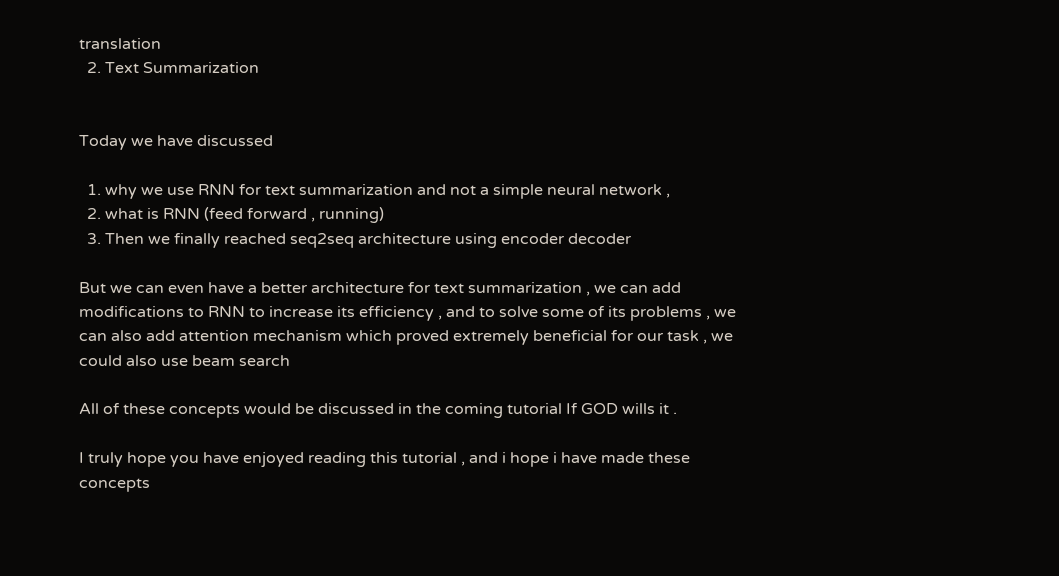translation
  2. Text Summarization


Today we have discussed

  1. why we use RNN for text summarization and not a simple neural network ,
  2. what is RNN (feed forward , running)
  3. Then we finally reached seq2seq architecture using encoder decoder

But we can even have a better architecture for text summarization , we can add modifications to RNN to increase its efficiency , and to solve some of its problems , we can also add attention mechanism which proved extremely beneficial for our task , we could also use beam search

All of these concepts would be discussed in the coming tutorial If GOD wills it .

I truly hope you have enjoyed reading this tutorial , and i hope i have made these concepts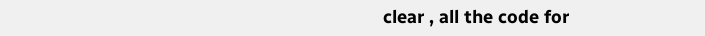clear , all the code for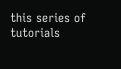this series of tutorials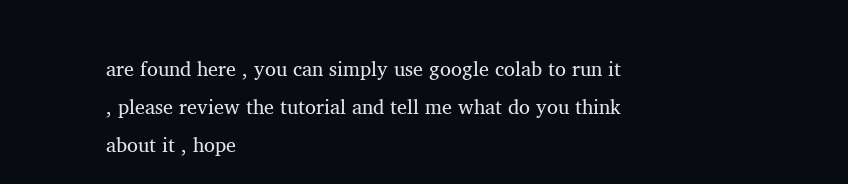are found here , you can simply use google colab to run it , please review the tutorial and tell me what do you think about it , hope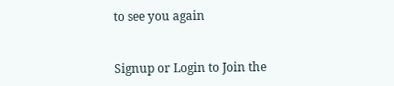to see you again


Signup or Login to Join the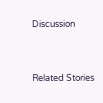Discussion


Related Stories